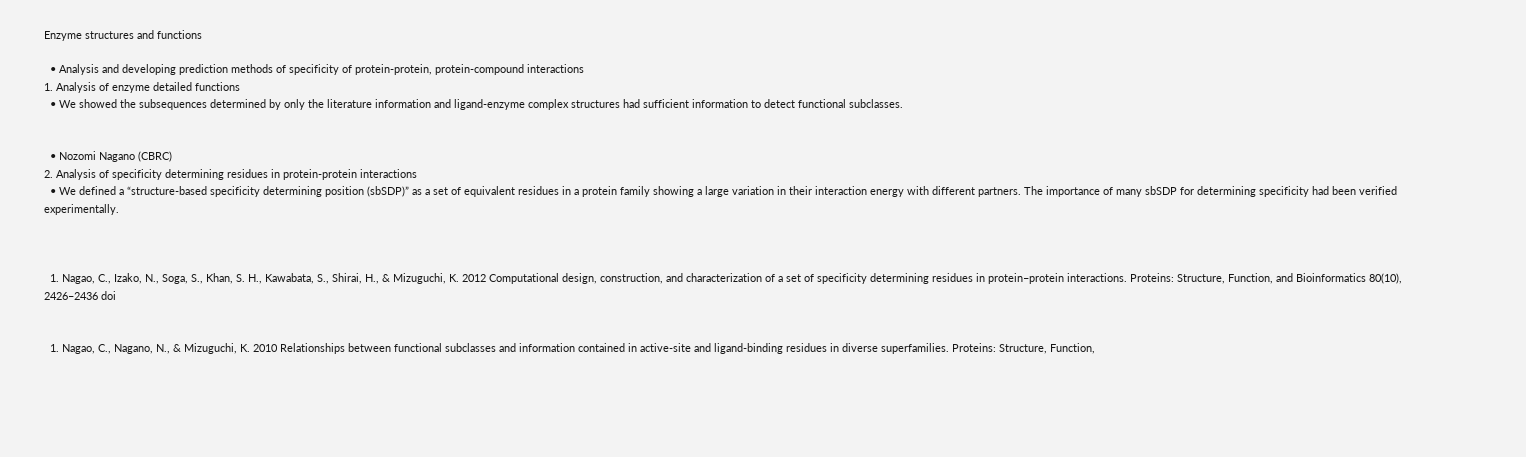Enzyme structures and functions

  • Analysis and developing prediction methods of specificity of protein-protein, protein-compound interactions
1. Analysis of enzyme detailed functions
  • We showed the subsequences determined by only the literature information and ligand-enzyme complex structures had sufficient information to detect functional subclasses.


  • Nozomi Nagano (CBRC)
2. Analysis of specificity determining residues in protein-protein interactions
  • We defined a “structure-based specificity determining position (sbSDP)” as a set of equivalent residues in a protein family showing a large variation in their interaction energy with different partners. The importance of many sbSDP for determining specificity had been verified experimentally.



  1. Nagao, C., Izako, N., Soga, S., Khan, S. H., Kawabata, S., Shirai, H., & Mizuguchi, K. 2012 Computational design, construction, and characterization of a set of specificity determining residues in protein–protein interactions. Proteins: Structure, Function, and Bioinformatics 80(10), 2426–2436 doi


  1. Nagao, C., Nagano, N., & Mizuguchi, K. 2010 Relationships between functional subclasses and information contained in active-site and ligand-binding residues in diverse superfamilies. Proteins: Structure, Function,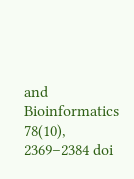and Bioinformatics 78(10), 2369–2384 doi